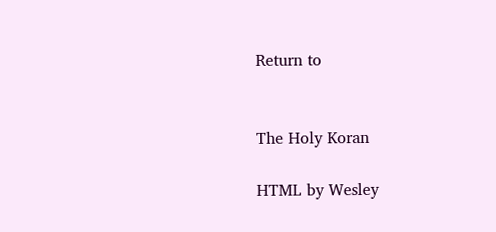Return to


The Holy Koran

HTML by Wesley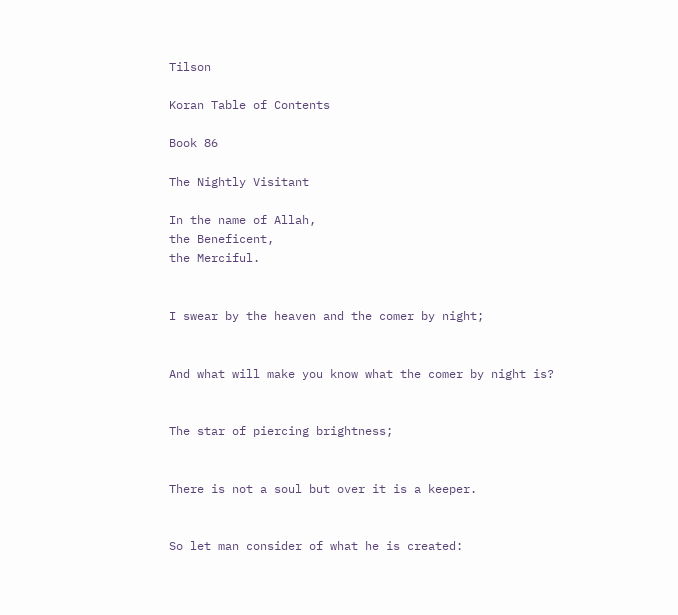Tilson

Koran Table of Contents

Book 86

The Nightly Visitant

In the name of Allah,
the Beneficent,
the Merciful.


I swear by the heaven and the comer by night;


And what will make you know what the comer by night is?


The star of piercing brightness;


There is not a soul but over it is a keeper.


So let man consider of what he is created: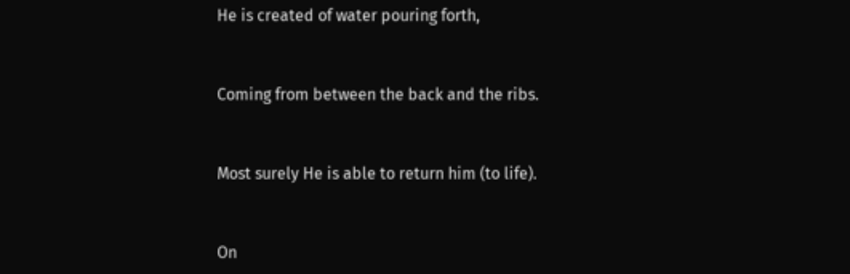He is created of water pouring forth,


Coming from between the back and the ribs.


Most surely He is able to return him (to life).


On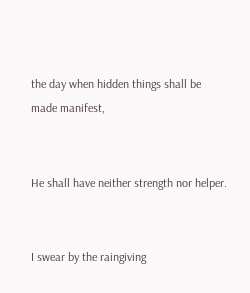the day when hidden things shall be made manifest,


He shall have neither strength nor helper.


I swear by the raingiving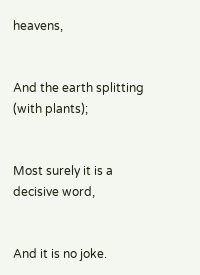heavens,


And the earth splitting (with plants);


Most surely it is a decisive word,


And it is no joke.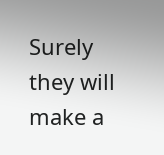Surely they will make a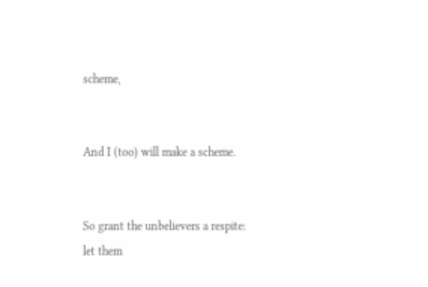scheme,


And I (too) will make a scheme.


So grant the unbelievers a respite:
let them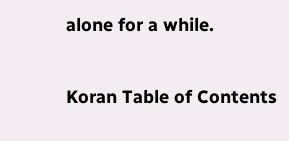alone for a while.

Koran Table of Contents